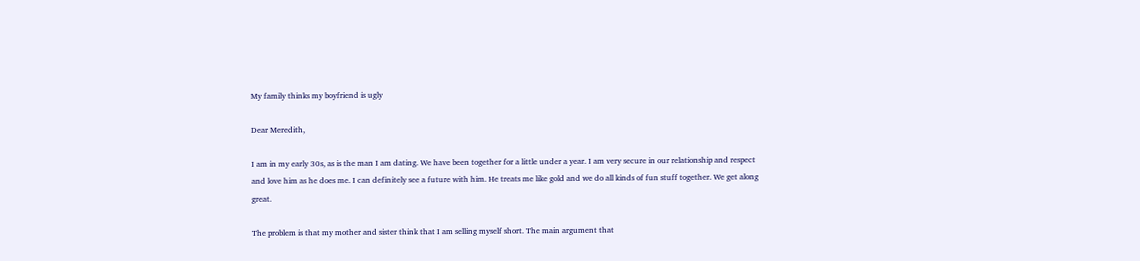My family thinks my boyfriend is ugly

Dear Meredith,

I am in my early 30s, as is the man I am dating. We have been together for a little under a year. I am very secure in our relationship and respect and love him as he does me. I can definitely see a future with him. He treats me like gold and we do all kinds of fun stuff together. We get along great.

The problem is that my mother and sister think that I am selling myself short. The main argument that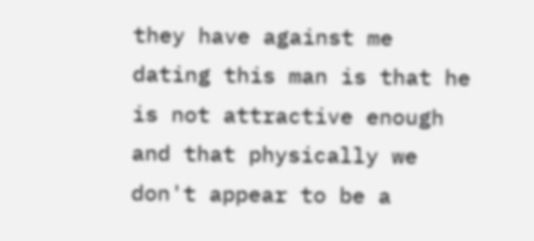they have against me dating this man is that he is not attractive enough and that physically we don't appear to be a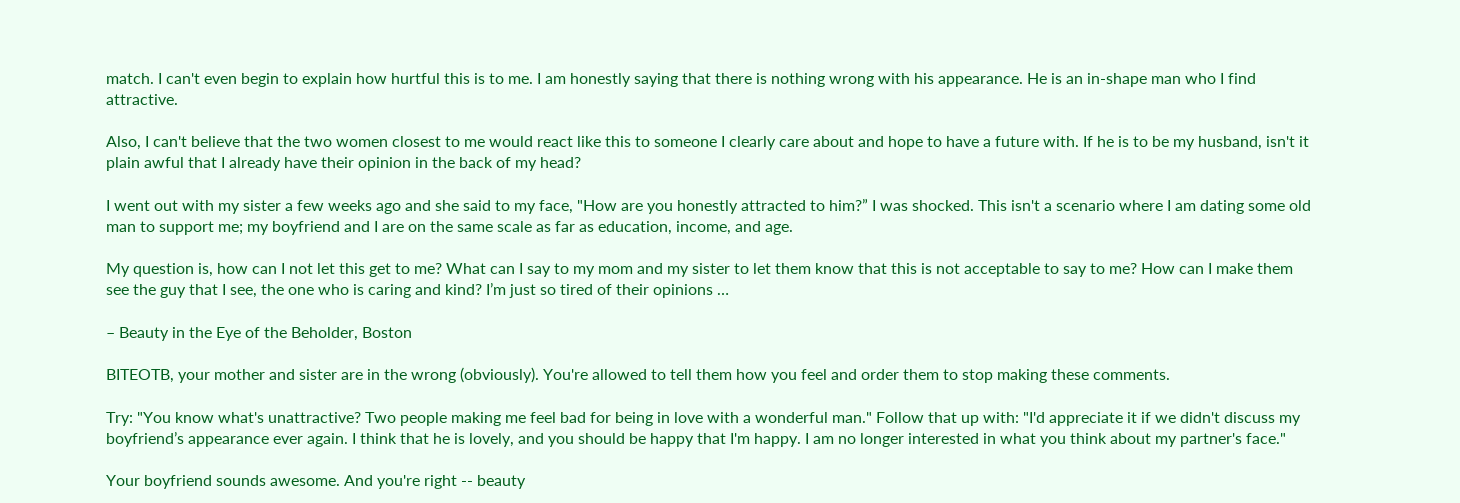match. I can't even begin to explain how hurtful this is to me. I am honestly saying that there is nothing wrong with his appearance. He is an in-shape man who I find attractive.

Also, I can't believe that the two women closest to me would react like this to someone I clearly care about and hope to have a future with. If he is to be my husband, isn't it plain awful that I already have their opinion in the back of my head?

I went out with my sister a few weeks ago and she said to my face, "How are you honestly attracted to him?” I was shocked. This isn't a scenario where I am dating some old man to support me; my boyfriend and I are on the same scale as far as education, income, and age.

My question is, how can I not let this get to me? What can I say to my mom and my sister to let them know that this is not acceptable to say to me? How can I make them see the guy that I see, the one who is caring and kind? I’m just so tired of their opinions …

– Beauty in the Eye of the Beholder, Boston

BITEOTB, your mother and sister are in the wrong (obviously). You're allowed to tell them how you feel and order them to stop making these comments.

Try: "You know what's unattractive? Two people making me feel bad for being in love with a wonderful man." Follow that up with: "I'd appreciate it if we didn't discuss my boyfriend’s appearance ever again. I think that he is lovely, and you should be happy that I'm happy. I am no longer interested in what you think about my partner's face."

Your boyfriend sounds awesome. And you're right -- beauty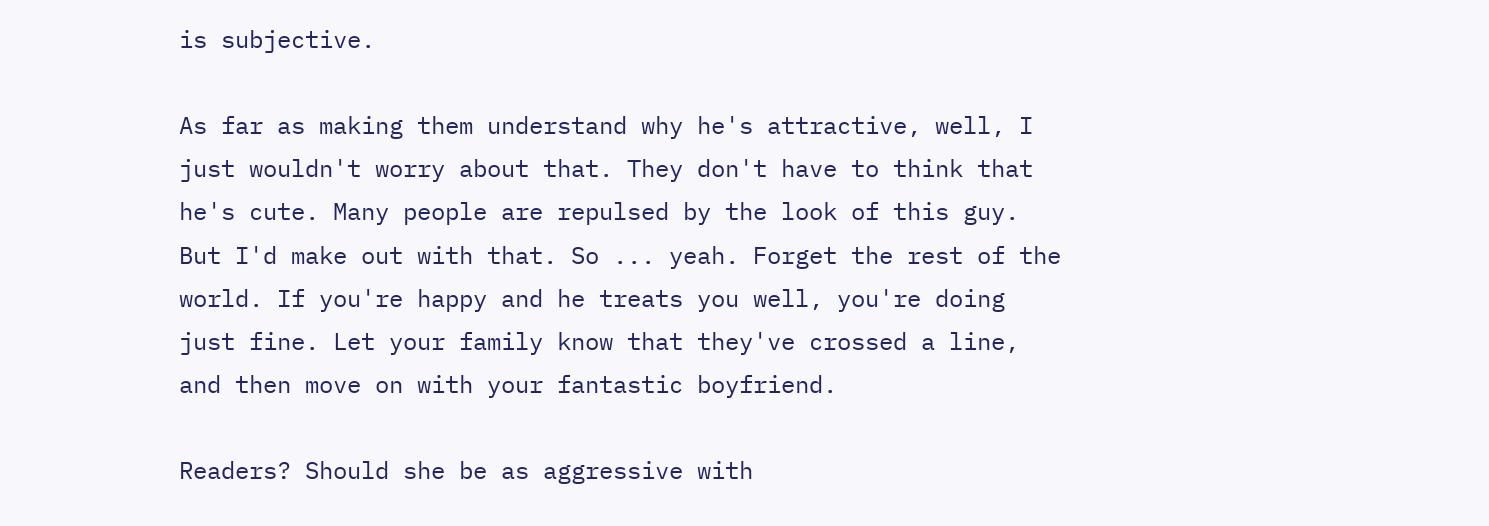is subjective.

As far as making them understand why he's attractive, well, I just wouldn't worry about that. They don't have to think that he's cute. Many people are repulsed by the look of this guy. But I'd make out with that. So ... yeah. Forget the rest of the world. If you're happy and he treats you well, you're doing just fine. Let your family know that they've crossed a line, and then move on with your fantastic boyfriend.

Readers? Should she be as aggressive with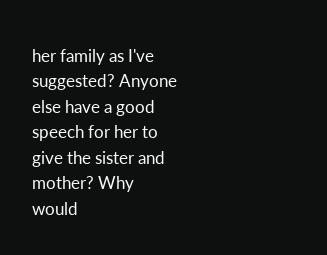her family as I've suggested? Anyone else have a good speech for her to give the sister and mother? Why would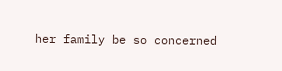her family be so concerned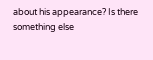about his appearance? Is there something else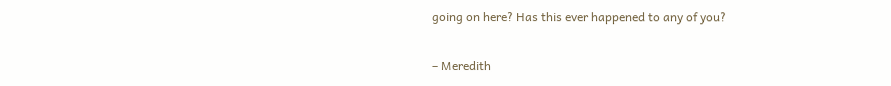going on here? Has this ever happened to any of you?

– Meredith